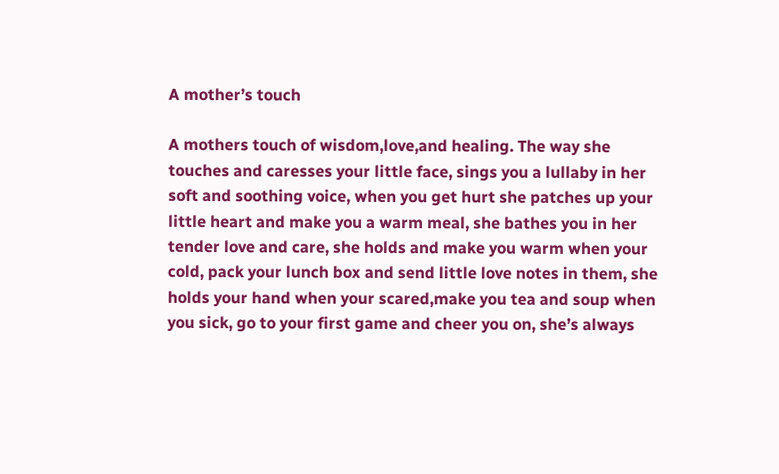A mother’s touch

A mothers touch of wisdom,love,and healing. The way she touches and caresses your little face, sings you a lullaby in her soft and soothing voice, when you get hurt she patches up your little heart and make you a warm meal, she bathes you in her tender love and care, she holds and make you warm when your cold, pack your lunch box and send little love notes in them, she holds your hand when your scared,make you tea and soup when you sick, go to your first game and cheer you on, she’s always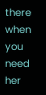there when you need her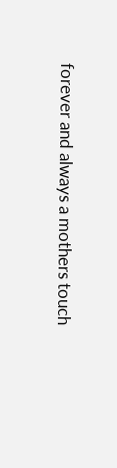forever and always a mothers touch